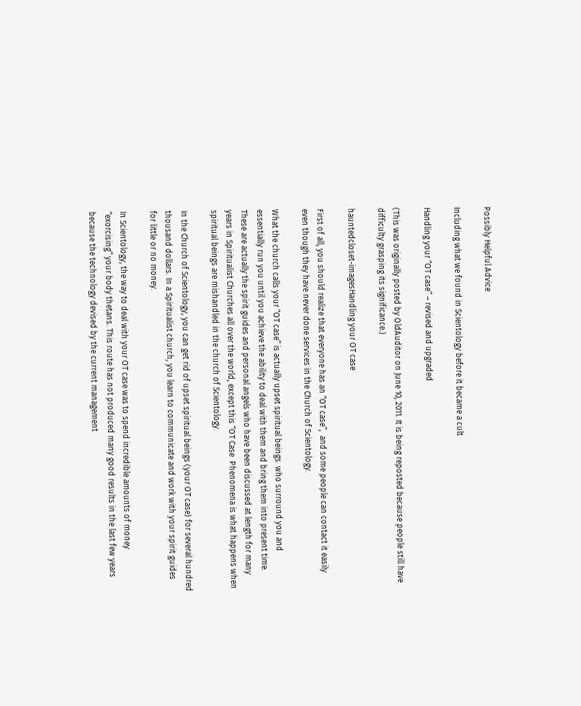Possibly Helpful Advice

Including what we found in Scientology before it became a cult

Handling your “OT case” – revised and upgraded

(This was originally posted by OldAuditor on June 10, 2011. It is being reposted because people still have difficulty grasping its significance.)

hauntedcloset-imagesHandling your OT case

First of all, you should realize that everyone has an “OT case”,  and some people can contact it easily even though they have never done services in the Church of Scientology.

What the church calls your “OT case” is actually upset spiritual beings  who surround you and essentially run you until you achieve the ability to deal with them and bring them into present time.  These are actually the spirit guides and personal angels who have been discussed at length for many years in Spiritualist Churches all over the world, except this “OT Case  Phenomena is what happens when spiritual beings are mishandled in the church of Scientology.

In the Church of Scientology, you can get rid of upset spiritual beings (your OT case) for several hundred thousand dollars. In a Spiritualist church, you learn to communicate and work with your spirit guides for little or no money.

In Scientology, the way to deal with your OT case was to spend incredible amounts of money “exorcising” your body thetans. This route has not produced many good results in the last few years because the technology devised by the current management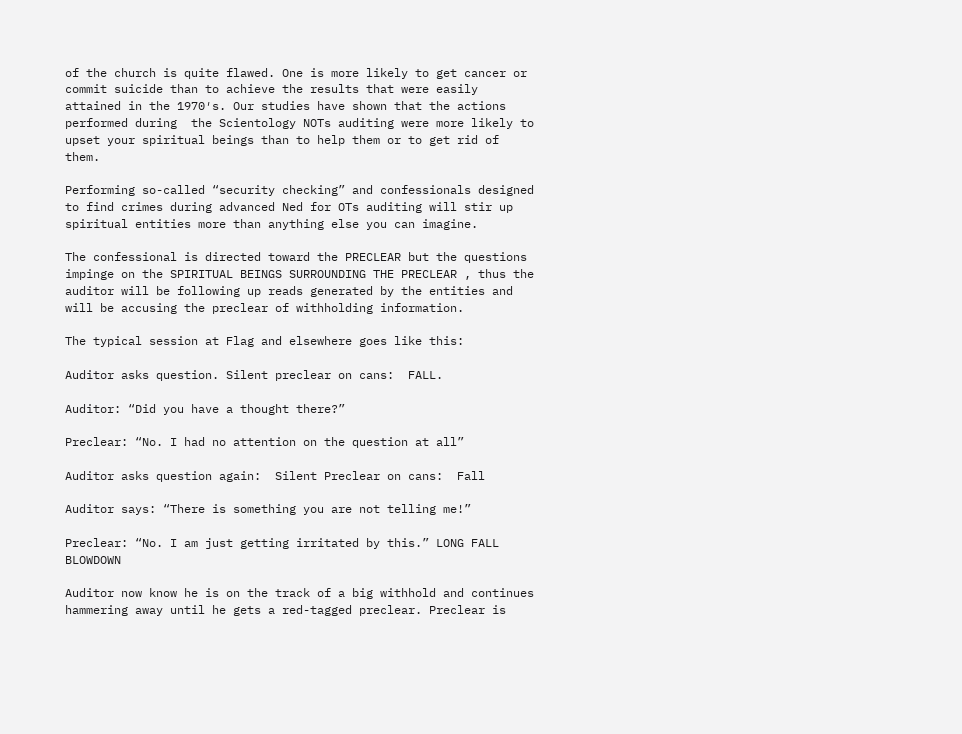of the church is quite flawed. One is more likely to get cancer or commit suicide than to achieve the results that were easily attained in the 1970′s. Our studies have shown that the actions performed during  the Scientology NOTs auditing were more likely to upset your spiritual beings than to help them or to get rid of them.

Performing so-called “security checking” and confessionals designed to find crimes during advanced Ned for OTs auditing will stir up spiritual entities more than anything else you can imagine.

The confessional is directed toward the PRECLEAR but the questions impinge on the SPIRITUAL BEINGS SURROUNDING THE PRECLEAR , thus the auditor will be following up reads generated by the entities and will be accusing the preclear of withholding information.

The typical session at Flag and elsewhere goes like this:

Auditor asks question. Silent preclear on cans:  FALL.

Auditor: “Did you have a thought there?”

Preclear: “No. I had no attention on the question at all”

Auditor asks question again:  Silent Preclear on cans:  Fall

Auditor says: “There is something you are not telling me!”

Preclear: “No. I am just getting irritated by this.” LONG FALL BLOWDOWN

Auditor now know he is on the track of a big withhold and continues hammering away until he gets a red-tagged preclear. Preclear is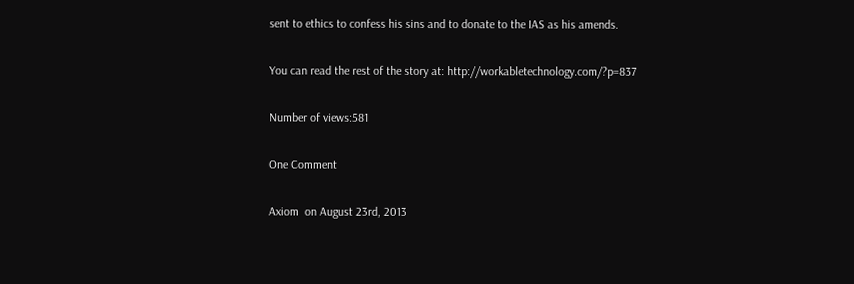sent to ethics to confess his sins and to donate to the IAS as his amends.

You can read the rest of the story at: http://workabletechnology.com/?p=837

Number of views:581

One Comment

Axiom  on August 23rd, 2013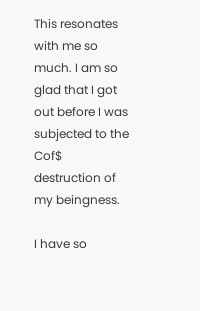This resonates with me so much. I am so glad that I got out before I was subjected to the Cof$ destruction of my beingness.

I have so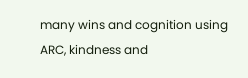many wins and cognition using ARC, kindness and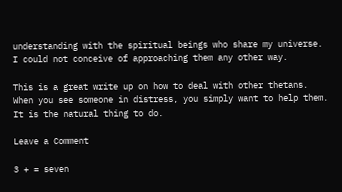understanding with the spiritual beings who share my universe. I could not conceive of approaching them any other way.

This is a great write up on how to deal with other thetans. When you see someone in distress, you simply want to help them. It is the natural thing to do.

Leave a Comment

3 + = seven